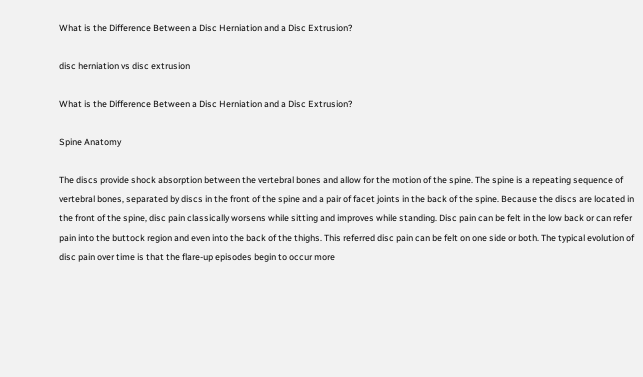What is the Difference Between a Disc Herniation and a Disc Extrusion?

disc herniation vs disc extrusion

What is the Difference Between a Disc Herniation and a Disc Extrusion?

Spine Anatomy

The discs provide shock absorption between the vertebral bones and allow for the motion of the spine. The spine is a repeating sequence of vertebral bones, separated by discs in the front of the spine and a pair of facet joints in the back of the spine. Because the discs are located in the front of the spine, disc pain classically worsens while sitting and improves while standing. Disc pain can be felt in the low back or can refer pain into the buttock region and even into the back of the thighs. This referred disc pain can be felt on one side or both. The typical evolution of disc pain over time is that the flare-up episodes begin to occur more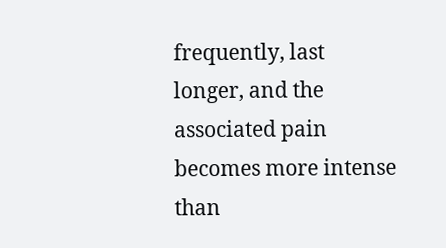frequently, last longer, and the associated pain becomes more intense than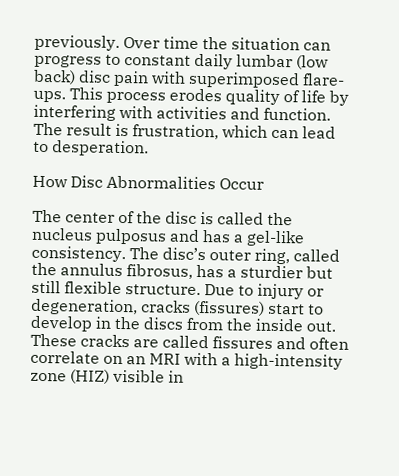previously. Over time the situation can progress to constant daily lumbar (low back) disc pain with superimposed flare-ups. This process erodes quality of life by interfering with activities and function. The result is frustration, which can lead to desperation.

How Disc Abnormalities Occur

The center of the disc is called the nucleus pulposus and has a gel-like consistency. The disc’s outer ring, called the annulus fibrosus, has a sturdier but still flexible structure. Due to injury or degeneration, cracks (fissures) start to develop in the discs from the inside out. These cracks are called fissures and often correlate on an MRI with a high-intensity zone (HIZ) visible in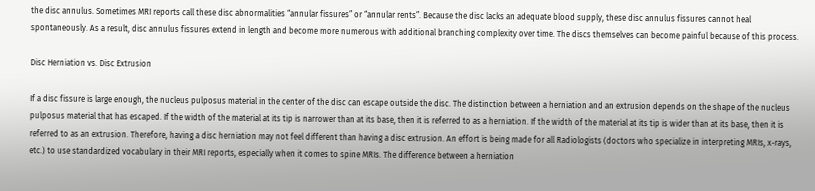the disc annulus. Sometimes MRI reports call these disc abnormalities “annular fissures” or “annular rents”. Because the disc lacks an adequate blood supply, these disc annulus fissures cannot heal spontaneously. As a result, disc annulus fissures extend in length and become more numerous with additional branching complexity over time. The discs themselves can become painful because of this process.

Disc Herniation vs. Disc Extrusion

If a disc fissure is large enough, the nucleus pulposus material in the center of the disc can escape outside the disc. The distinction between a herniation and an extrusion depends on the shape of the nucleus pulposus material that has escaped. If the width of the material at its tip is narrower than at its base, then it is referred to as a herniation. If the width of the material at its tip is wider than at its base, then it is referred to as an extrusion. Therefore, having a disc herniation may not feel different than having a disc extrusion. An effort is being made for all Radiologists (doctors who specialize in interpreting MRIs, x-rays, etc.) to use standardized vocabulary in their MRI reports, especially when it comes to spine MRIs. The difference between a herniation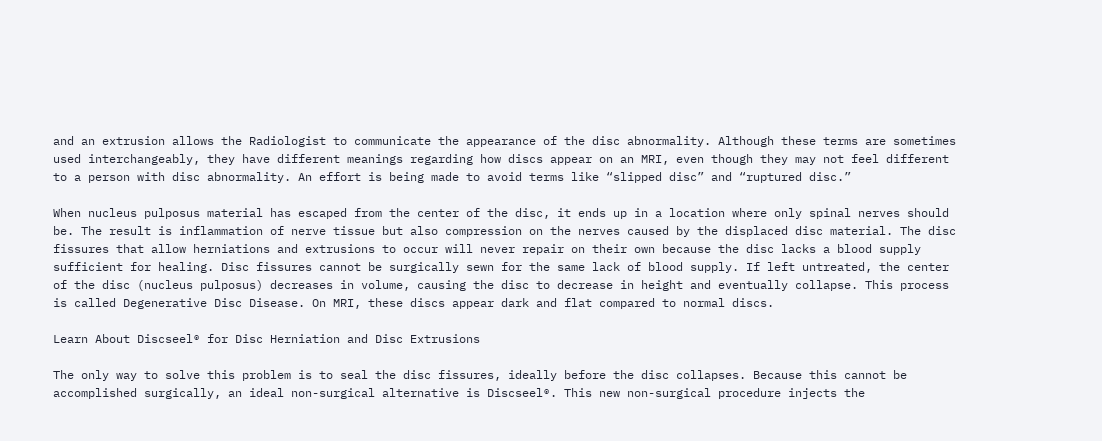and an extrusion allows the Radiologist to communicate the appearance of the disc abnormality. Although these terms are sometimes used interchangeably, they have different meanings regarding how discs appear on an MRI, even though they may not feel different to a person with disc abnormality. An effort is being made to avoid terms like “slipped disc” and “ruptured disc.”

When nucleus pulposus material has escaped from the center of the disc, it ends up in a location where only spinal nerves should be. The result is inflammation of nerve tissue but also compression on the nerves caused by the displaced disc material. The disc fissures that allow herniations and extrusions to occur will never repair on their own because the disc lacks a blood supply sufficient for healing. Disc fissures cannot be surgically sewn for the same lack of blood supply. If left untreated, the center of the disc (nucleus pulposus) decreases in volume, causing the disc to decrease in height and eventually collapse. This process is called Degenerative Disc Disease. On MRI, these discs appear dark and flat compared to normal discs.

Learn About Discseel® for Disc Herniation and Disc Extrusions

The only way to solve this problem is to seal the disc fissures, ideally before the disc collapses. Because this cannot be accomplished surgically, an ideal non-surgical alternative is Discseel®. This new non-surgical procedure injects the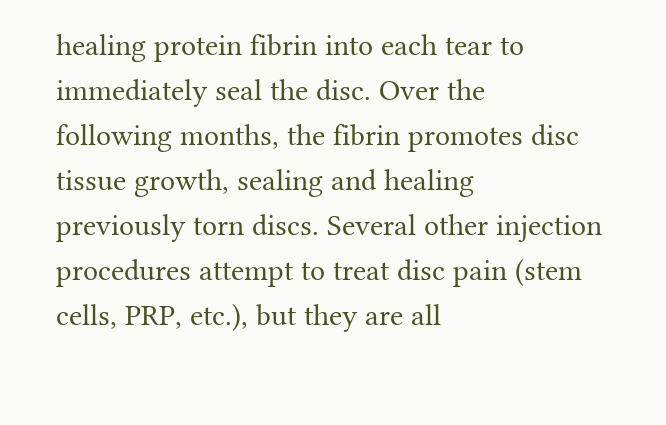healing protein fibrin into each tear to immediately seal the disc. Over the following months, the fibrin promotes disc tissue growth, sealing and healing previously torn discs. Several other injection procedures attempt to treat disc pain (stem cells, PRP, etc.), but they are all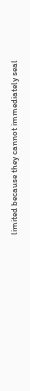limited because they cannot immediately seal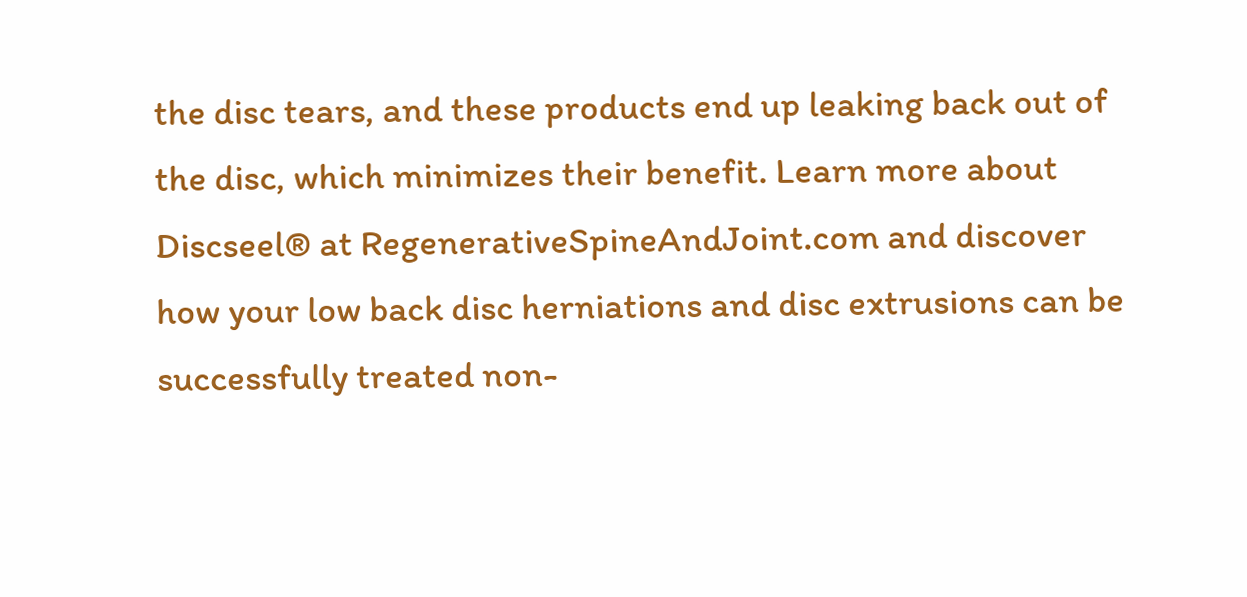the disc tears, and these products end up leaking back out of the disc, which minimizes their benefit. Learn more about Discseel® at RegenerativeSpineAndJoint.com and discover how your low back disc herniations and disc extrusions can be successfully treated non-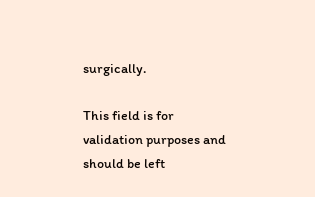surgically.

This field is for validation purposes and should be left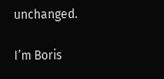unchanged.

I’m Boris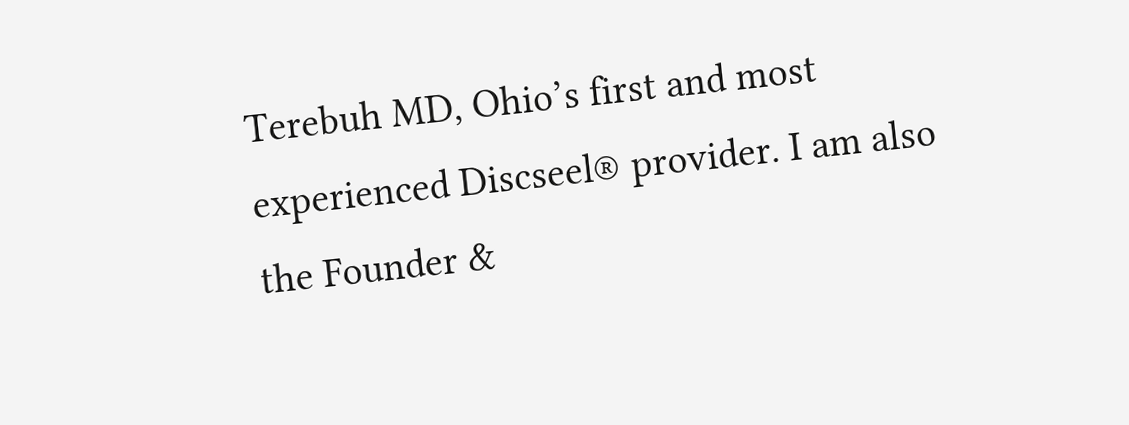Terebuh MD, Ohio’s first and most experienced Discseel® provider. I am also the Founder &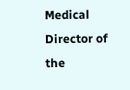Medical Director of the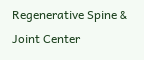Regenerative Spine & Joint Center